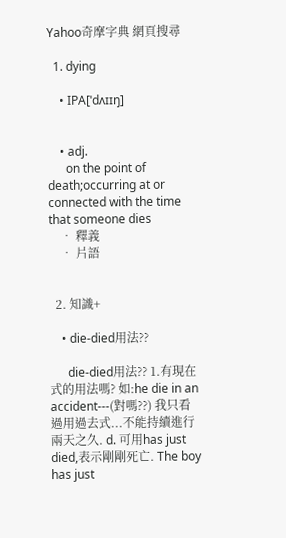Yahoo奇摩字典 網頁搜尋

  1. dying

    • IPA[ˈdʌɪɪŋ]


    • adj.
      on the point of death;occurring at or connected with the time that someone dies
    • 釋義
    • 片語


  2. 知識+

    • die-died用法??

      die-died用法?? 1.有現在式的用法嗎? 如:he die in an accident---(對嗎??) 我只看過用過去式...不能持續進行兩天之久. d. 可用has just died,表示剛剛死亡. The boy has just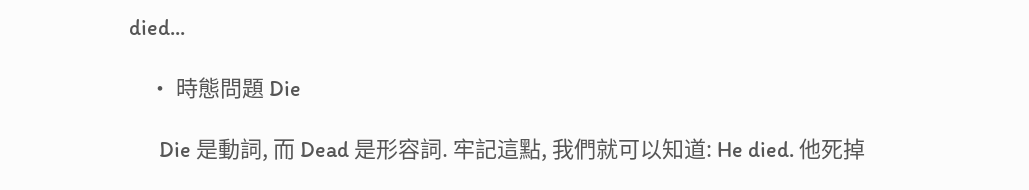died...

    • 時態問題 Die

      Die 是動詞, 而 Dead 是形容詞. 牢記這點, 我們就可以知道: He died. 他死掉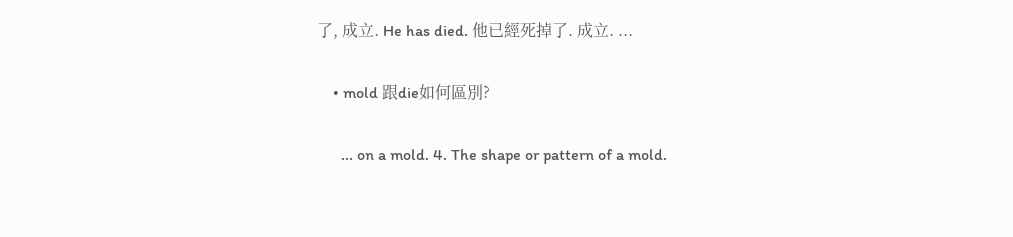了, 成立. He has died. 他已經死掉了. 成立. ...

    • mold 跟die如何區別?

      ... on a mold. 4. The shape or pattern of a mold.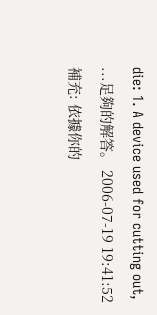die: 1. A device used for cutting out, ...足夠的解答。 2006-07-19 19:41:52 補充: 依據你的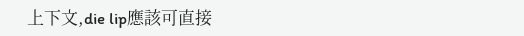上下文,die lip應該可直接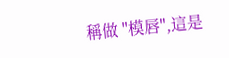稱做 "模唇",這是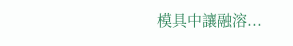模具中讓融溶...